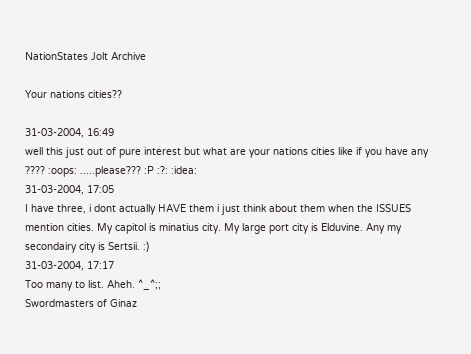NationStates Jolt Archive

Your nations cities??

31-03-2004, 16:49
well this just out of pure interest but what are your nations cities like if you have any ???? :oops: .....please??? :P :?: :idea:
31-03-2004, 17:05
I have three, i dont actually HAVE them i just think about them when the ISSUES mention cities. My capitol is minatius city. My large port city is Elduvine. Any my secondairy city is Sertsii. :)
31-03-2004, 17:17
Too many to list. Aheh. ^_^;;
Swordmasters of Ginaz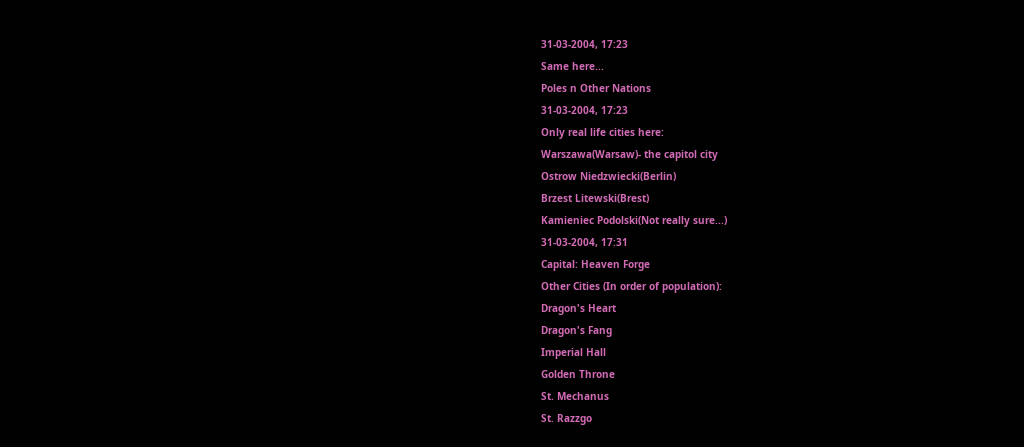31-03-2004, 17:23
Same here...
Poles n Other Nations
31-03-2004, 17:23
Only real life cities here:
Warszawa(Warsaw)- the capitol city
Ostrow Niedzwiecki(Berlin)
Brzest Litewski(Brest)
Kamieniec Podolski(Not really sure...)
31-03-2004, 17:31
Capital: Heaven Forge
Other Cities (In order of population):
Dragon's Heart
Dragon's Fang
Imperial Hall
Golden Throne
St. Mechanus
St. Razzgo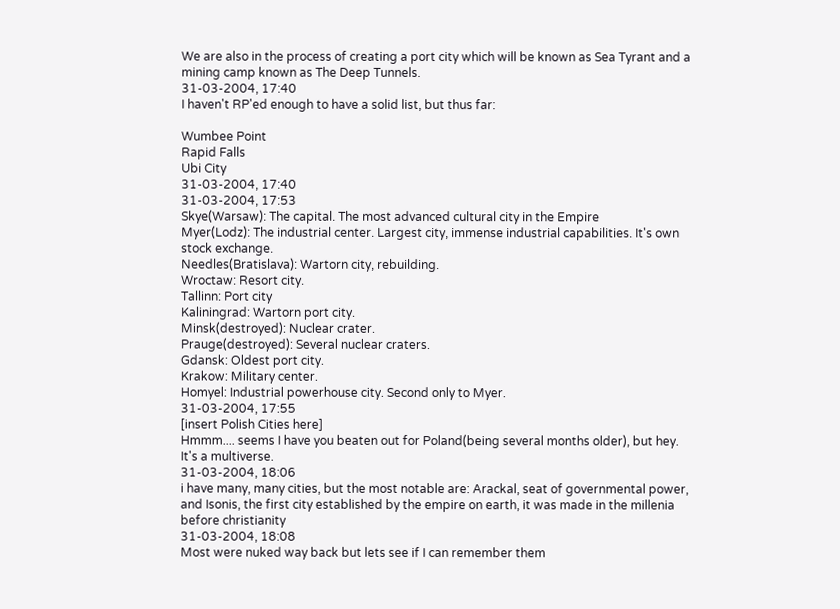We are also in the process of creating a port city which will be known as Sea Tyrant and a mining camp known as The Deep Tunnels.
31-03-2004, 17:40
I haven't RP'ed enough to have a solid list, but thus far:

Wumbee Point
Rapid Falls
Ubi City
31-03-2004, 17:40
31-03-2004, 17:53
Skye(Warsaw): The capital. The most advanced cultural city in the Empire
Myer(Lodz): The industrial center. Largest city, immense industrial capabilities. It's own stock exchange.
Needles(Bratislava): Wartorn city, rebuilding.
Wroctaw: Resort city.
Tallinn: Port city
Kaliningrad: Wartorn port city.
Minsk(destroyed): Nuclear crater.
Prauge(destroyed): Several nuclear craters.
Gdansk: Oldest port city.
Krakow: Military center.
Homyel: Industrial powerhouse city. Second only to Myer.
31-03-2004, 17:55
[insert Polish Cities here]
Hmmm.... seems I have you beaten out for Poland(being several months older), but hey. It's a multiverse.
31-03-2004, 18:06
i have many, many cities, but the most notable are: Arackal, seat of governmental power, and Isonis, the first city established by the empire on earth, it was made in the millenia before christianity
31-03-2004, 18:08
Most were nuked way back but lets see if I can remember them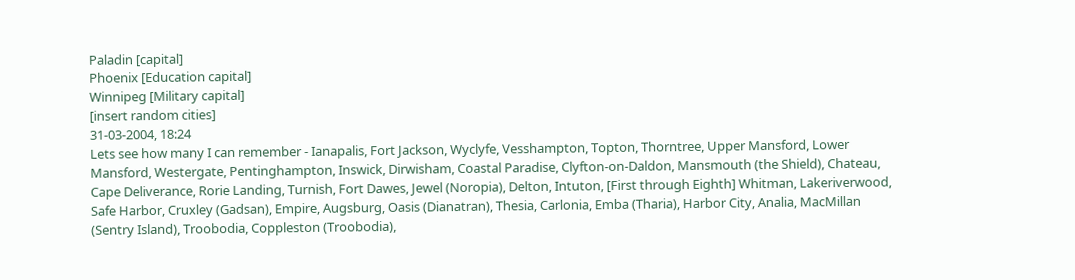Paladin [capital]
Phoenix [Education capital]
Winnipeg [Military capital]
[insert random cities]
31-03-2004, 18:24
Lets see how many I can remember - Ianapalis, Fort Jackson, Wyclyfe, Vesshampton, Topton, Thorntree, Upper Mansford, Lower Mansford, Westergate, Pentinghampton, Inswick, Dirwisham, Coastal Paradise, Clyfton-on-Daldon, Mansmouth (the Shield), Chateau, Cape Deliverance, Rorie Landing, Turnish, Fort Dawes, Jewel (Noropia), Delton, Intuton, [First through Eighth] Whitman, Lakeriverwood, Safe Harbor, Cruxley (Gadsan), Empire, Augsburg, Oasis (Dianatran), Thesia, Carlonia, Emba (Tharia), Harbor City, Analia, MacMillan (Sentry Island), Troobodia, Coppleston (Troobodia),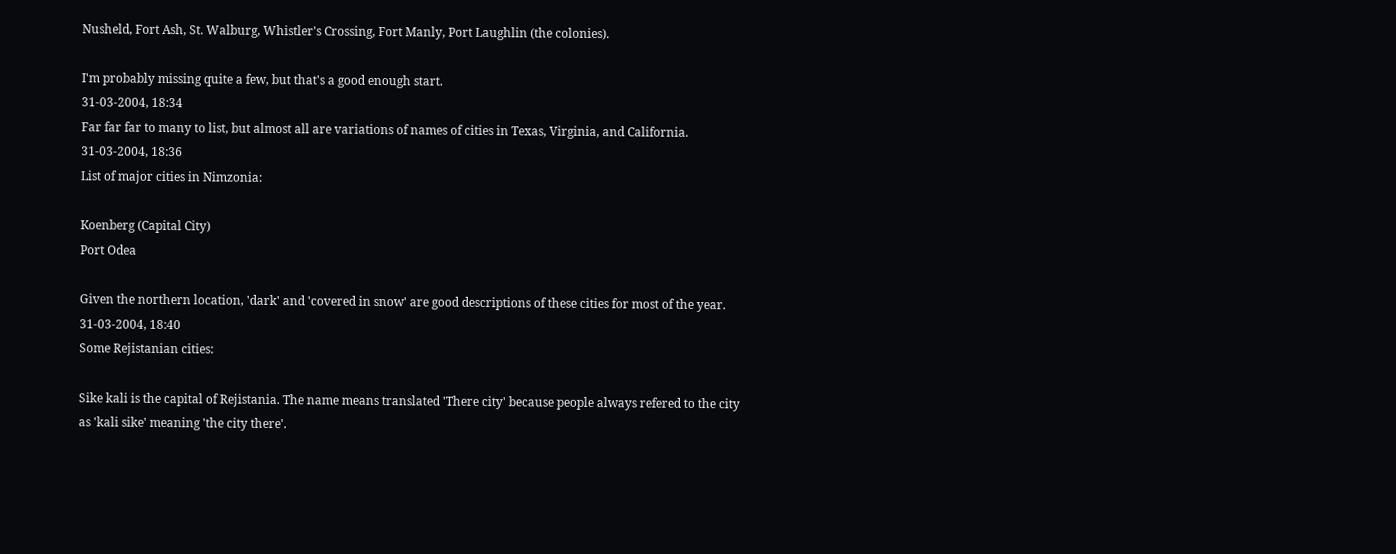Nusheld, Fort Ash, St. Walburg, Whistler's Crossing, Fort Manly, Port Laughlin (the colonies).

I'm probably missing quite a few, but that's a good enough start.
31-03-2004, 18:34
Far far far to many to list, but almost all are variations of names of cities in Texas, Virginia, and California.
31-03-2004, 18:36
List of major cities in Nimzonia:

Koenberg (Capital City)
Port Odea

Given the northern location, 'dark' and 'covered in snow' are good descriptions of these cities for most of the year.
31-03-2004, 18:40
Some Rejistanian cities:

Sike kali is the capital of Rejistania. The name means translated 'There city' because people always refered to the city as 'kali sike' meaning 'the city there'.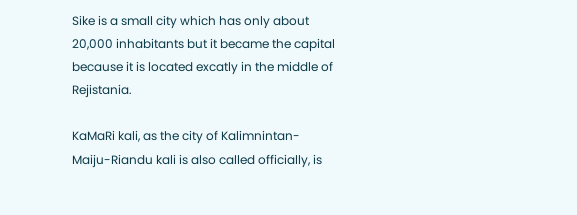Sike is a small city which has only about 20,000 inhabitants but it became the capital because it is located excatly in the middle of Rejistania.

KaMaRi kali, as the city of Kalimnintan-Maiju-Riandu kali is also called officially, is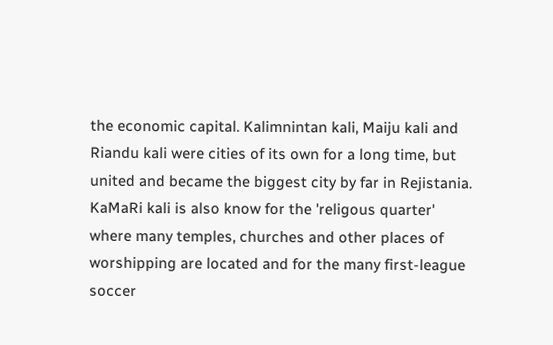the economic capital. Kalimnintan kali, Maiju kali and Riandu kali were cities of its own for a long time, but united and became the biggest city by far in Rejistania. KaMaRi kali is also know for the 'religous quarter' where many temples, churches and other places of worshipping are located and for the many first-league soccer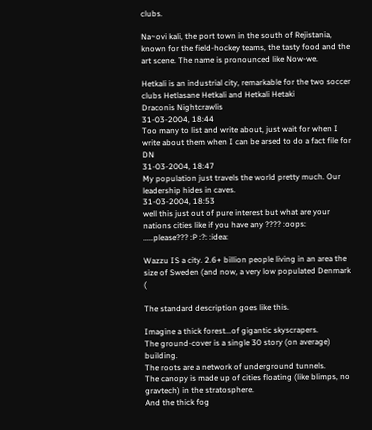clubs.

Na~ovi kali, the port town in the south of Rejistania, known for the field-hockey teams, the tasty food and the art scene. The name is pronounced like Now-we.

Hetkali is an industrial city, remarkable for the two soccer clubs Hetlasane Hetkali and Hetkali Hetaki
Draconis Nightcrawlis
31-03-2004, 18:44
Too many to list and write about, just wait for when I write about them when I can be arsed to do a fact file for DN
31-03-2004, 18:47
My population just travels the world pretty much. Our leadership hides in caves.
31-03-2004, 18:53
well this just out of pure interest but what are your nations cities like if you have any ???? :oops: .....please??? :P :?: :idea:

Wazzu IS a city. 2.6+ billion people living in an area the size of Sweden (and now, a very low populated Denmark (

The standard description goes like this.

Imagine a thick forest...of gigantic skyscrapers.
The ground-cover is a single 30 story (on average) building.
The roots are a network of underground tunnels.
The canopy is made up of cities floating (like blimps, no gravtech) in the stratosphere.
And the thick fog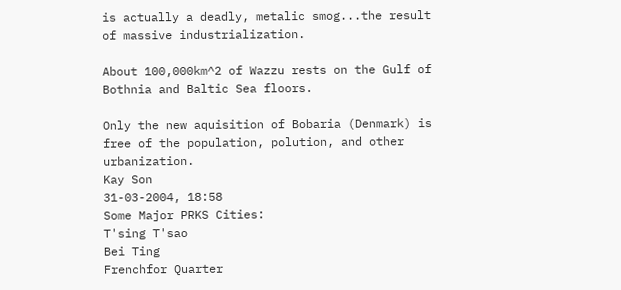is actually a deadly, metalic smog...the result of massive industrialization.

About 100,000km^2 of Wazzu rests on the Gulf of Bothnia and Baltic Sea floors.

Only the new aquisition of Bobaria (Denmark) is free of the population, polution, and other urbanization.
Kay Son
31-03-2004, 18:58
Some Major PRKS Cities:
T'sing T'sao
Bei Ting
Frenchfor Quarter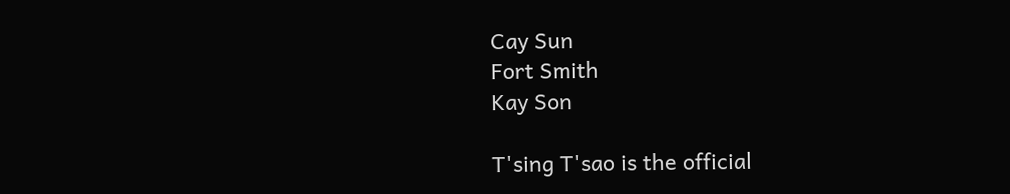Cay Sun
Fort Smith
Kay Son

T'sing T'sao is the official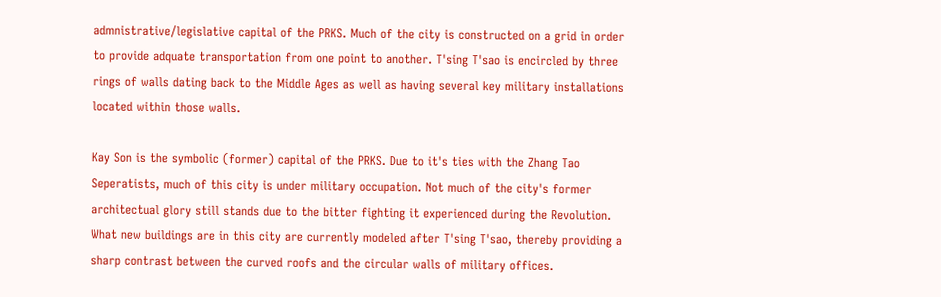admnistrative/legislative capital of the PRKS. Much of the city is constructed on a grid in order to provide adquate transportation from one point to another. T'sing T'sao is encircled by three rings of walls dating back to the Middle Ages as well as having several key military installations located within those walls.

Kay Son is the symbolic (former) capital of the PRKS. Due to it's ties with the Zhang Tao Seperatists, much of this city is under military occupation. Not much of the city's former architectual glory still stands due to the bitter fighting it experienced during the Revolution. What new buildings are in this city are currently modeled after T'sing T'sao, thereby providing a sharp contrast between the curved roofs and the circular walls of military offices.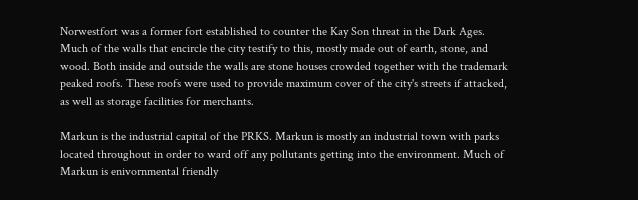Norwestfort was a former fort established to counter the Kay Son threat in the Dark Ages. Much of the walls that encircle the city testify to this, mostly made out of earth, stone, and wood. Both inside and outside the walls are stone houses crowded together with the trademark peaked roofs. These roofs were used to provide maximum cover of the city's streets if attacked, as well as storage facilities for merchants.

Markun is the industrial capital of the PRKS. Markun is mostly an industrial town with parks located throughout in order to ward off any pollutants getting into the environment. Much of Markun is enivornmental friendly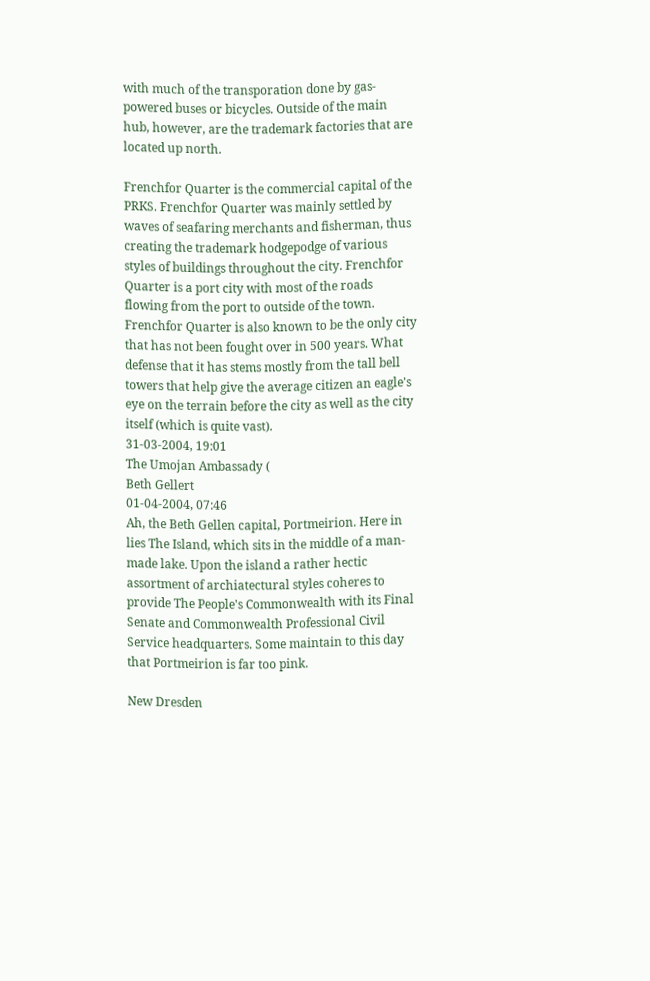with much of the transporation done by gas-powered buses or bicycles. Outside of the main hub, however, are the trademark factories that are located up north.

Frenchfor Quarter is the commercial capital of the PRKS. Frenchfor Quarter was mainly settled by waves of seafaring merchants and fisherman, thus creating the trademark hodgepodge of various styles of buildings throughout the city. Frenchfor Quarter is a port city with most of the roads flowing from the port to outside of the town. Frenchfor Quarter is also known to be the only city that has not been fought over in 500 years. What defense that it has stems mostly from the tall bell towers that help give the average citizen an eagle's eye on the terrain before the city as well as the city itself (which is quite vast).
31-03-2004, 19:01
The Umojan Ambassady (
Beth Gellert
01-04-2004, 07:46
Ah, the Beth Gellen capital, Portmeirion. Here in lies The Island, which sits in the middle of a man-made lake. Upon the island a rather hectic assortment of archiatectural styles coheres to provide The People's Commonwealth with its Final Senate and Commonwealth Professional Civil Service headquarters. Some maintain to this day that Portmeirion is far too pink.

New Dresden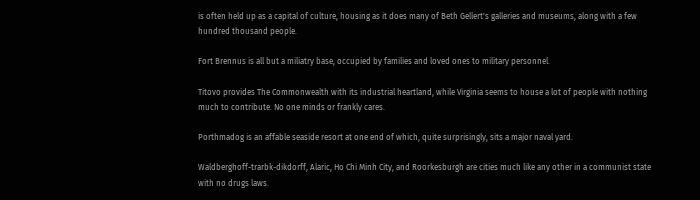is often held up as a capital of culture, housing as it does many of Beth Gellert's galleries and museums, along with a few hundred thousand people.

Fort Brennus is all but a miliatry base, occupied by families and loved ones to military personnel.

Titovo provides The Commonwealth with its industrial heartland, while Virginia seems to house a lot of people with nothing much to contribute. No one minds or frankly cares.

Porthmadog is an affable seaside resort at one end of which, quite surprisingly, sits a major naval yard.

Waldberghoff-trarbk-dikdorff, Alaric, Ho Chi Minh City, and Roorkesburgh are cities much like any other in a communist state with no drugs laws.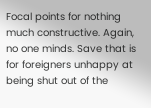Focal points for nothing much constructive. Again, no one minds. Save that is for foreigners unhappy at being shut out of the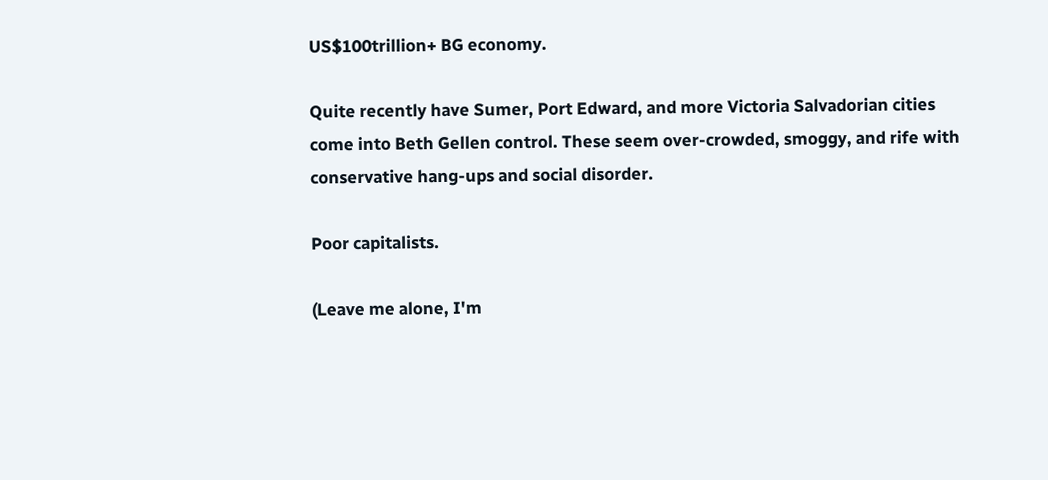US$100trillion+ BG economy.

Quite recently have Sumer, Port Edward, and more Victoria Salvadorian cities come into Beth Gellen control. These seem over-crowded, smoggy, and rife with conservative hang-ups and social disorder.

Poor capitalists.

(Leave me alone, I'm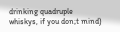drinking quadruple whiskys, if you don;t mind)